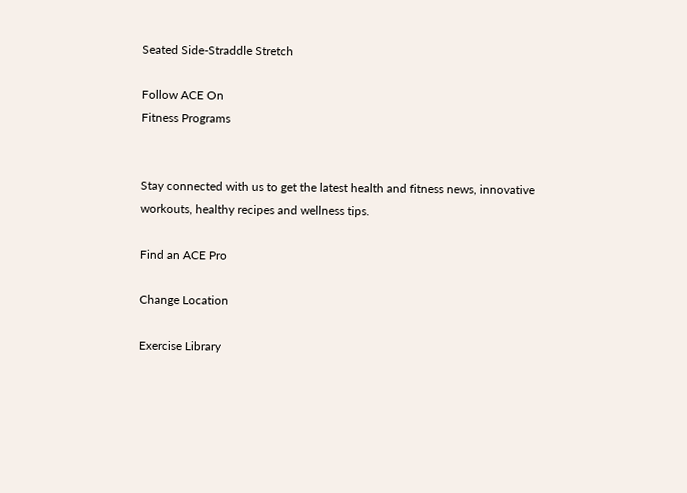Seated Side-Straddle Stretch

Follow ACE On
Fitness Programs


Stay connected with us to get the latest health and fitness news, innovative workouts, healthy recipes and wellness tips.

Find an ACE Pro

Change Location

Exercise Library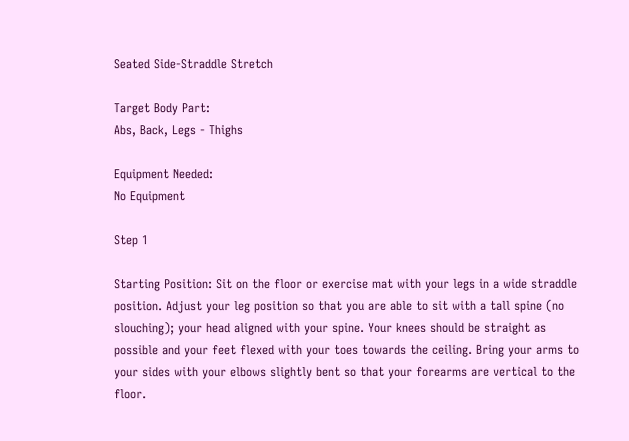Seated Side-Straddle Stretch

Target Body Part:
Abs, Back, Legs - Thighs

Equipment Needed:
No Equipment

Step 1

Starting Position: Sit on the floor or exercise mat with your legs in a wide straddle position. Adjust your leg position so that you are able to sit with a tall spine (no slouching); your head aligned with your spine. Your knees should be straight as possible and your feet flexed with your toes towards the ceiling. Bring your arms to your sides with your elbows slightly bent so that your forearms are vertical to the floor.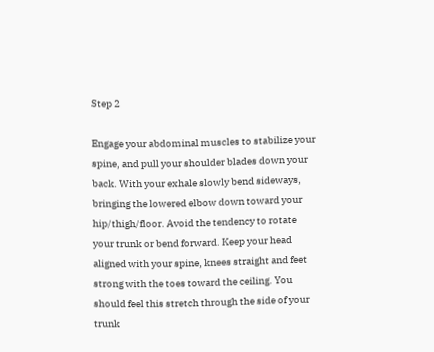Step 2

Engage your abdominal muscles to stabilize your spine, and pull your shoulder blades down your back. With your exhale slowly bend sideways, bringing the lowered elbow down toward your hip/thigh/floor. Avoid the tendency to rotate your trunk or bend forward. Keep your head aligned with your spine, knees straight and feet strong with the toes toward the ceiling. You should feel this stretch through the side of your trunk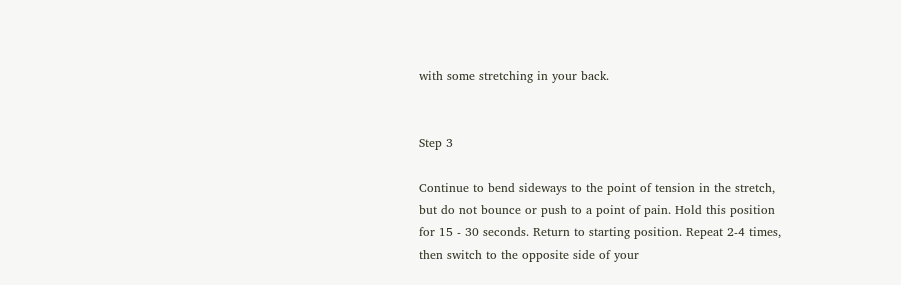with some stretching in your back.


Step 3

Continue to bend sideways to the point of tension in the stretch, but do not bounce or push to a point of pain. Hold this position for 15 - 30 seconds. Return to starting position. Repeat 2-4 times, then switch to the opposite side of your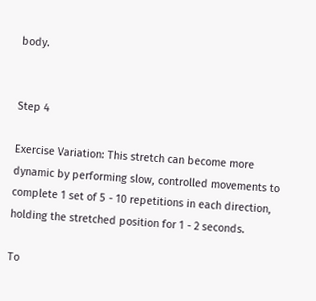body.


Step 4

Exercise Variation: This stretch can become more dynamic by performing slow, controlled movements to complete 1 set of 5 - 10 repetitions in each direction, holding the stretched position for 1 - 2 seconds.

To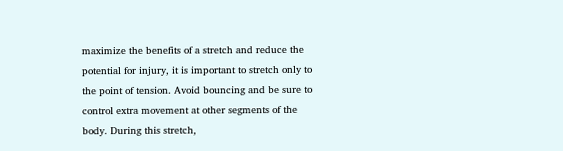maximize the benefits of a stretch and reduce the potential for injury, it is important to stretch only to the point of tension. Avoid bouncing and be sure to control extra movement at other segments of the body. During this stretch,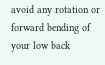avoid any rotation or forward bending of your low back